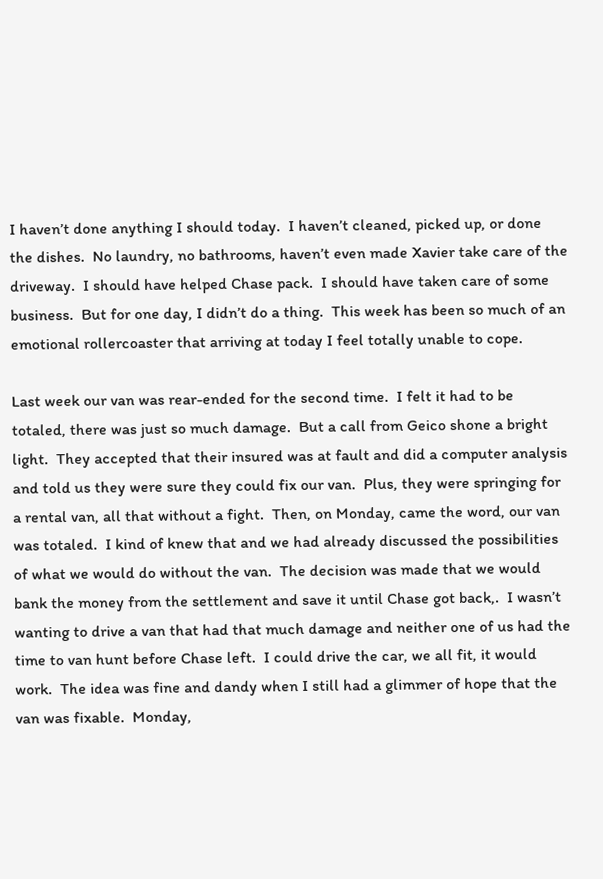I haven’t done anything I should today.  I haven’t cleaned, picked up, or done the dishes.  No laundry, no bathrooms, haven’t even made Xavier take care of the driveway.  I should have helped Chase pack.  I should have taken care of some business.  But for one day, I didn’t do a thing.  This week has been so much of an emotional rollercoaster that arriving at today I feel totally unable to cope.

Last week our van was rear-ended for the second time.  I felt it had to be totaled, there was just so much damage.  But a call from Geico shone a bright light.  They accepted that their insured was at fault and did a computer analysis and told us they were sure they could fix our van.  Plus, they were springing for a rental van, all that without a fight.  Then, on Monday, came the word, our van was totaled.  I kind of knew that and we had already discussed the possibilities of what we would do without the van.  The decision was made that we would bank the money from the settlement and save it until Chase got back,.  I wasn’t wanting to drive a van that had that much damage and neither one of us had the time to van hunt before Chase left.  I could drive the car, we all fit, it would work.  The idea was fine and dandy when I still had a glimmer of hope that the van was fixable.  Monday,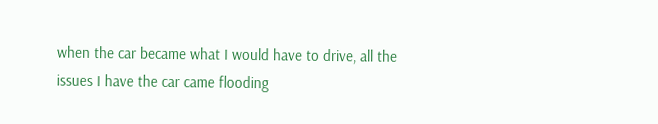when the car became what I would have to drive, all the issues I have the car came flooding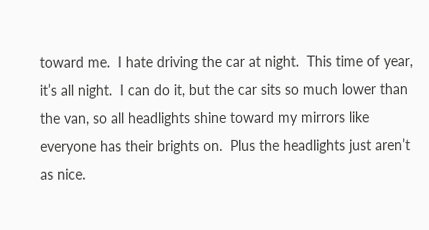toward me.  I hate driving the car at night.  This time of year, it’s all night.  I can do it, but the car sits so much lower than the van, so all headlights shine toward my mirrors like everyone has their brights on.  Plus the headlights just aren’t as nice.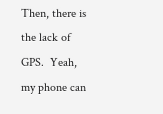Then, there is the lack of GPS.  Yeah, my phone can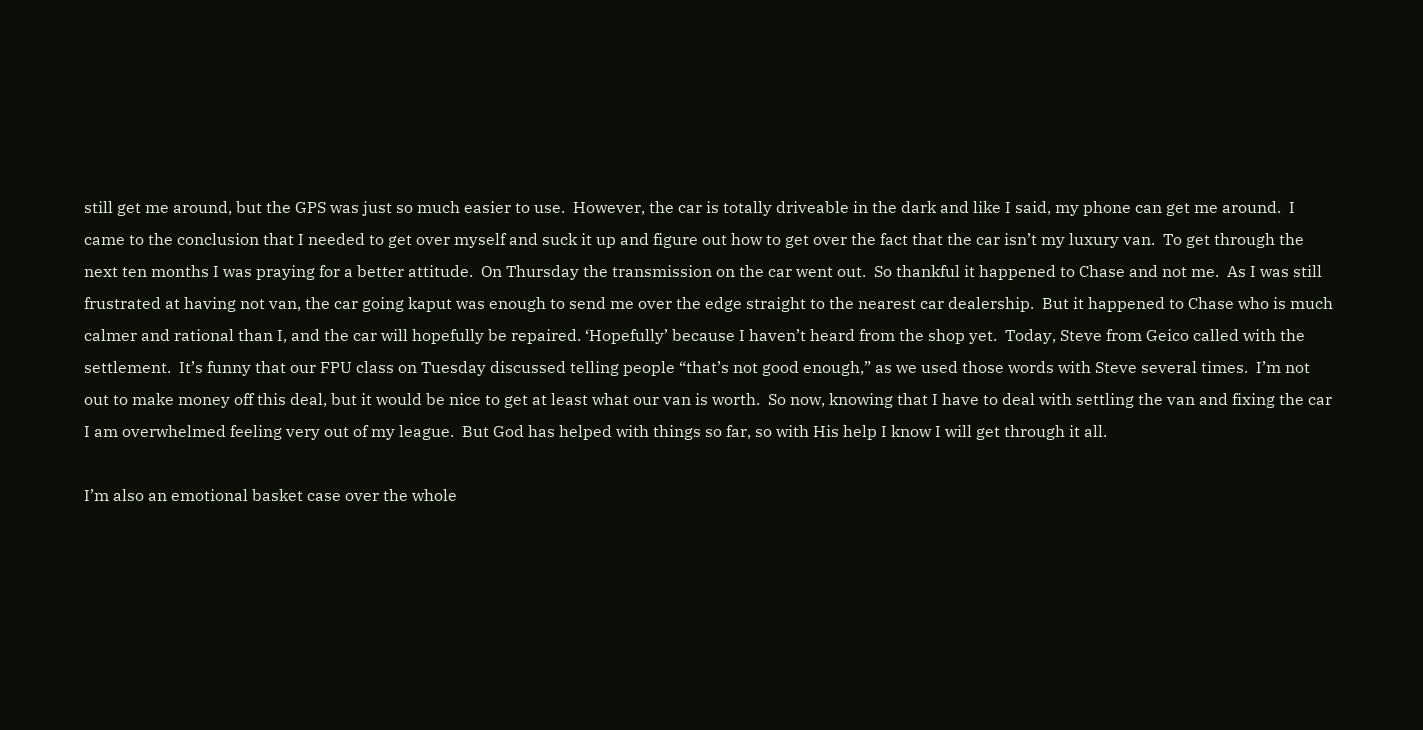still get me around, but the GPS was just so much easier to use.  However, the car is totally driveable in the dark and like I said, my phone can get me around.  I came to the conclusion that I needed to get over myself and suck it up and figure out how to get over the fact that the car isn’t my luxury van.  To get through the next ten months I was praying for a better attitude.  On Thursday the transmission on the car went out.  So thankful it happened to Chase and not me.  As I was still frustrated at having not van, the car going kaput was enough to send me over the edge straight to the nearest car dealership.  But it happened to Chase who is much calmer and rational than I, and the car will hopefully be repaired. ‘Hopefully’ because I haven’t heard from the shop yet.  Today, Steve from Geico called with the settlement.  It’s funny that our FPU class on Tuesday discussed telling people “that’s not good enough,” as we used those words with Steve several times.  I’m not out to make money off this deal, but it would be nice to get at least what our van is worth.  So now, knowing that I have to deal with settling the van and fixing the car I am overwhelmed feeling very out of my league.  But God has helped with things so far, so with His help I know I will get through it all.

I’m also an emotional basket case over the whole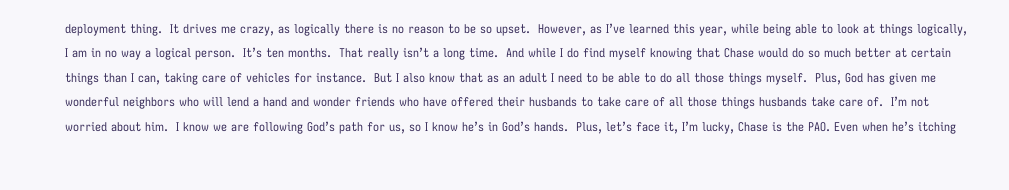deployment thing.  It drives me crazy, as logically there is no reason to be so upset.  However, as I’ve learned this year, while being able to look at things logically, I am in no way a logical person.  It’s ten months.  That really isn’t a long time.  And while I do find myself knowing that Chase would do so much better at certain things than I can, taking care of vehicles for instance.  But I also know that as an adult I need to be able to do all those things myself.  Plus, God has given me wonderful neighbors who will lend a hand and wonder friends who have offered their husbands to take care of all those things husbands take care of.  I’m not worried about him.  I know we are following God’s path for us, so I know he’s in God’s hands.  Plus, let’s face it, I’m lucky, Chase is the PAO. Even when he’s itching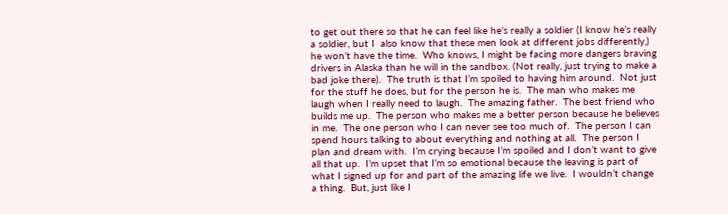to get out there so that he can feel like he’s really a soldier (I know he’s really a soldier, but I  also know that these men look at different jobs differently,) he won’t have the time.  Who knows, I might be facing more dangers braving drivers in Alaska than he will in the sandbox. (Not really, just trying to make a bad joke there).  The truth is that I’m spoiled to having him around.  Not just for the stuff he does, but for the person he is.  The man who makes me laugh when I really need to laugh.  The amazing father.  The best friend who builds me up.  The person who makes me a better person because he believes in me.  The one person who I can never see too much of.  The person I can spend hours talking to about everything and nothing at all.  The person I plan and dream with.  I’m crying because I’m spoiled and I don’t want to give all that up.  I’m upset that I’m so emotional because the leaving is part of what I signed up for and part of the amazing life we live.  I wouldn’t change a thing.  But, just like I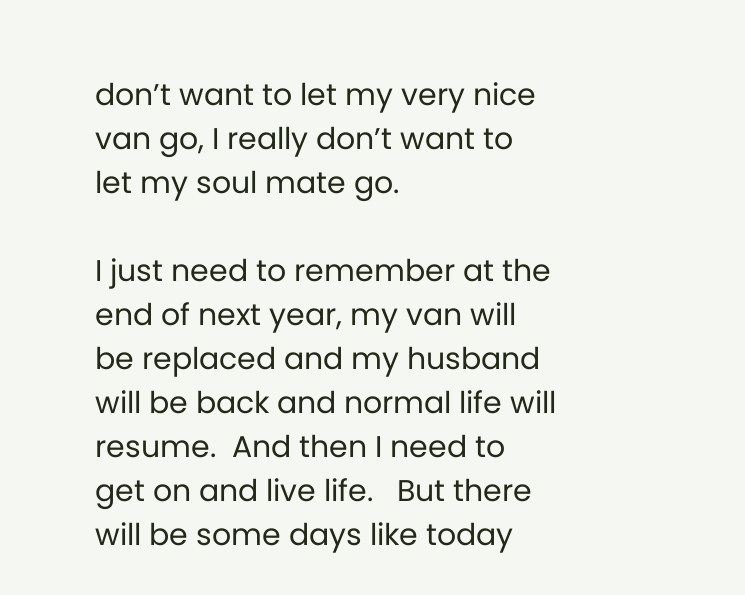don’t want to let my very nice van go, I really don’t want to let my soul mate go.

I just need to remember at the end of next year, my van will be replaced and my husband will be back and normal life will resume.  And then I need to get on and live life.   But there will be some days like today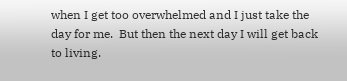when I get too overwhelmed and I just take the day for me.  But then the next day I will get back to living.